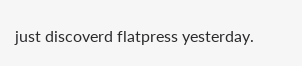just discoverd flatpress yesterday.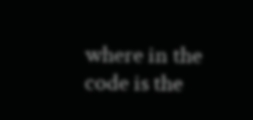where in the code is the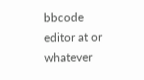bbcode editor at or whatever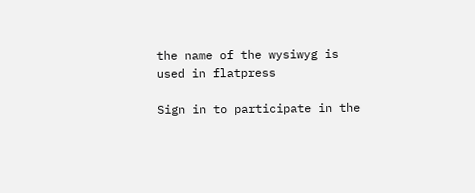the name of the wysiwyg is used in flatpress

Sign in to participate in the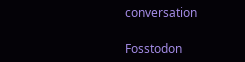conversation

Fosstodon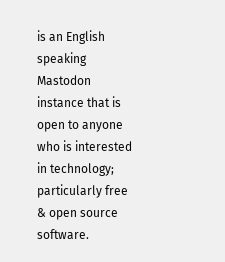is an English speaking Mastodon instance that is open to anyone who is interested in technology; particularly free & open source software.